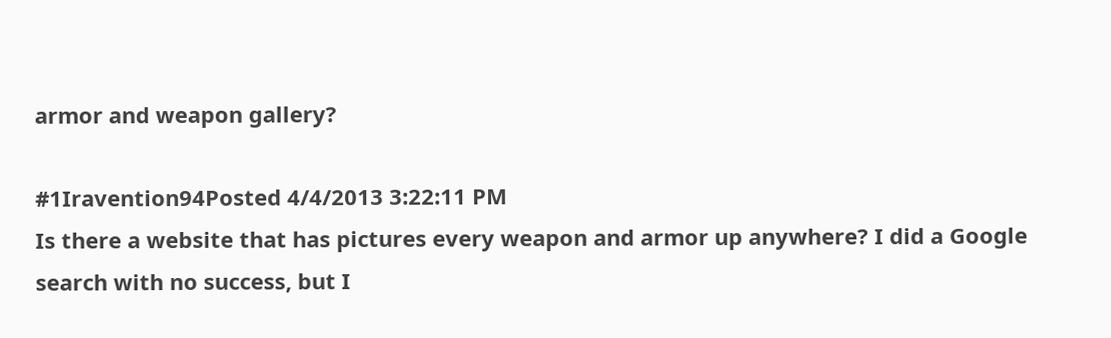armor and weapon gallery?

#1Iravention94Posted 4/4/2013 3:22:11 PM
Is there a website that has pictures every weapon and armor up anywhere? I did a Google search with no success, but I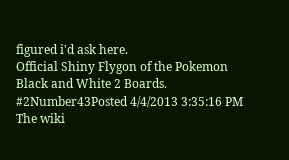figured i'd ask here.
Official Shiny Flygon of the Pokemon Black and White 2 Boards.
#2Number43Posted 4/4/2013 3:35:16 PM
The wiki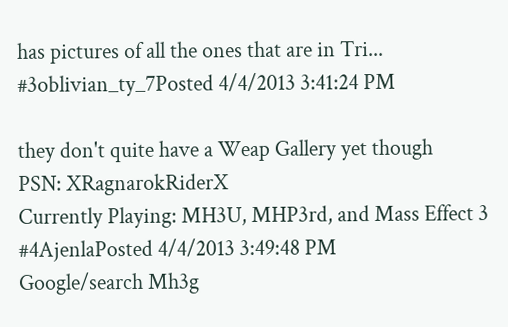has pictures of all the ones that are in Tri...
#3oblivian_ty_7Posted 4/4/2013 3:41:24 PM

they don't quite have a Weap Gallery yet though
PSN: XRagnarokRiderX
Currently Playing: MH3U, MHP3rd, and Mass Effect 3
#4AjenlaPosted 4/4/2013 3:49:48 PM
Google/search Mh3g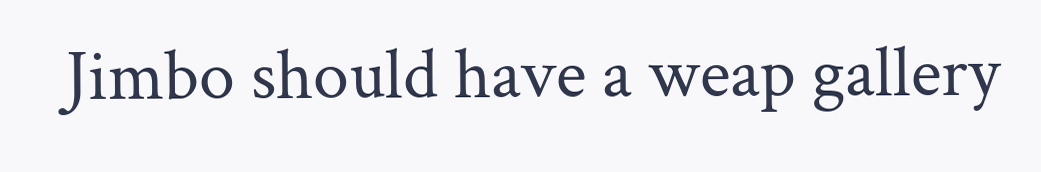Jimbo should have a weap gallery